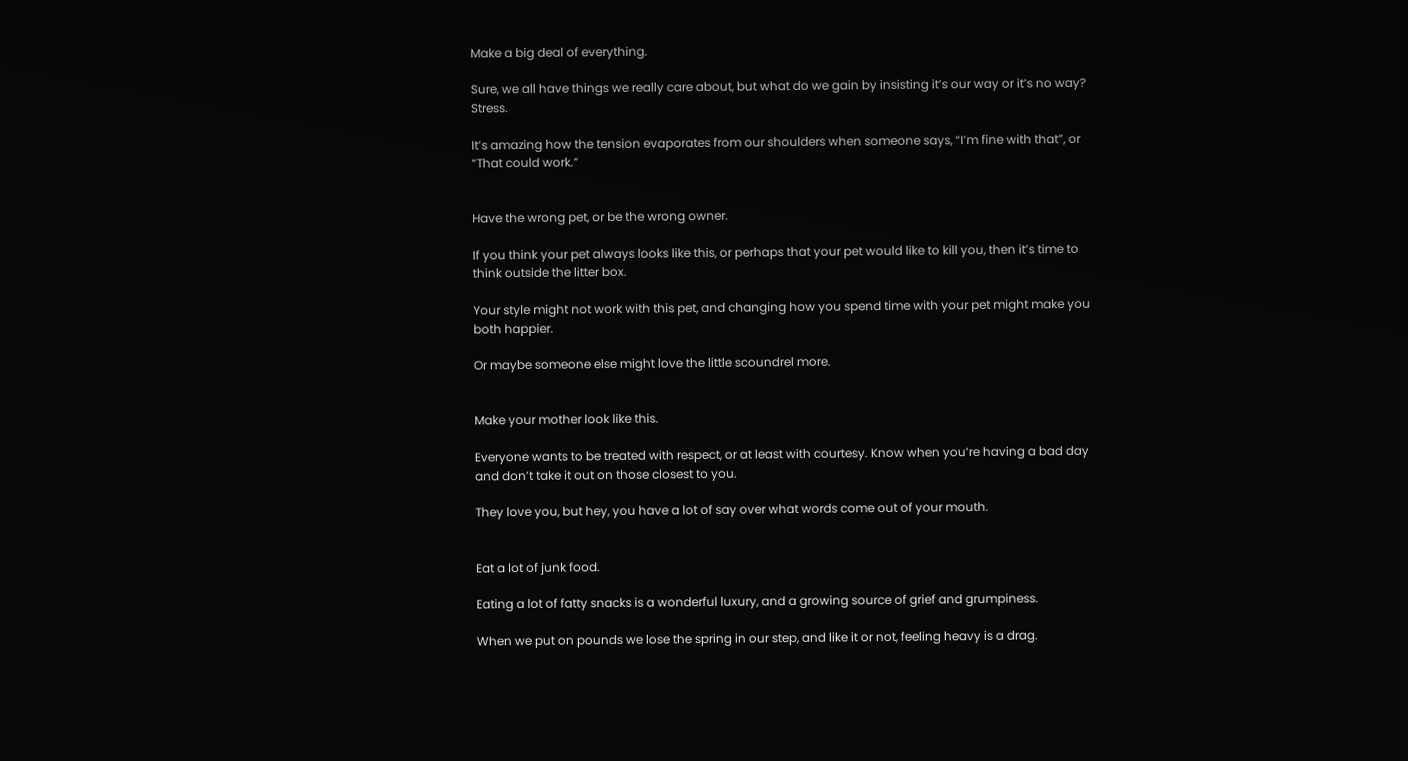Make a big deal of everything.

Sure, we all have things we really care about, but what do we gain by insisting it’s our way or it’s no way? Stress.

It’s amazing how the tension evaporates from our shoulders when someone says, “I’m fine with that”, or “That could work.”


Have the wrong pet, or be the wrong owner.

If you think your pet always looks like this, or perhaps that your pet would like to kill you, then it’s time to think outside the litter box.

Your style might not work with this pet, and changing how you spend time with your pet might make you both happier.

Or maybe someone else might love the little scoundrel more.


Make your mother look like this.

Everyone wants to be treated with respect, or at least with courtesy. Know when you’re having a bad day and don’t take it out on those closest to you.

They love you, but hey, you have a lot of say over what words come out of your mouth.


Eat a lot of junk food.

Eating a lot of fatty snacks is a wonderful luxury, and a growing source of grief and grumpiness.

When we put on pounds we lose the spring in our step, and like it or not, feeling heavy is a drag.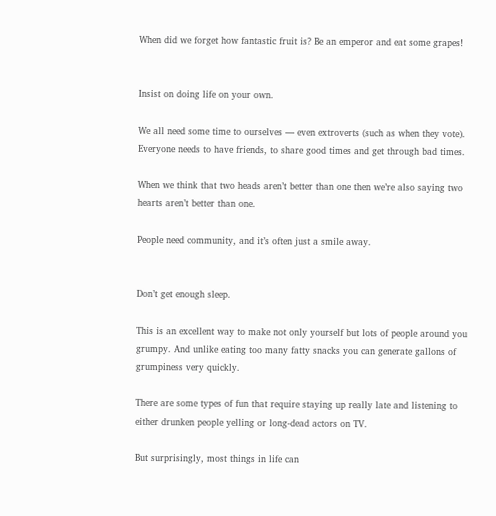When did we forget how fantastic fruit is? Be an emperor and eat some grapes!


Insist on doing life on your own.

We all need some time to ourselves — even extroverts (such as when they vote). Everyone needs to have friends, to share good times and get through bad times.

When we think that two heads aren’t better than one then we’re also saying two hearts aren’t better than one.

People need community, and it’s often just a smile away.


Don’t get enough sleep.

This is an excellent way to make not only yourself but lots of people around you grumpy. And unlike eating too many fatty snacks you can generate gallons of grumpiness very quickly.

There are some types of fun that require staying up really late and listening to either drunken people yelling or long-dead actors on TV.

But surprisingly, most things in life can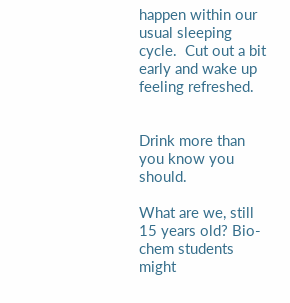happen within our usual sleeping cycle.  Cut out a bit early and wake up feeling refreshed.


Drink more than you know you should.

What are we, still 15 years old? Bio-chem students might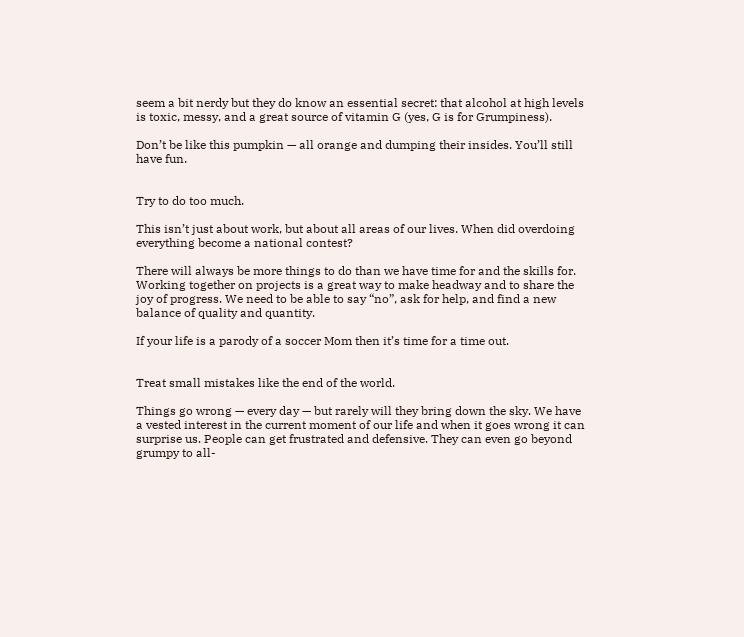seem a bit nerdy but they do know an essential secret: that alcohol at high levels is toxic, messy, and a great source of vitamin G (yes, G is for Grumpiness).

Don’t be like this pumpkin — all orange and dumping their insides. You’ll still have fun.


Try to do too much.

This isn’t just about work, but about all areas of our lives. When did overdoing everything become a national contest?

There will always be more things to do than we have time for and the skills for. Working together on projects is a great way to make headway and to share the joy of progress. We need to be able to say “no”, ask for help, and find a new balance of quality and quantity.

If your life is a parody of a soccer Mom then it’s time for a time out.


Treat small mistakes like the end of the world.

Things go wrong — every day — but rarely will they bring down the sky. We have a vested interest in the current moment of our life and when it goes wrong it can surprise us. People can get frustrated and defensive. They can even go beyond grumpy to all-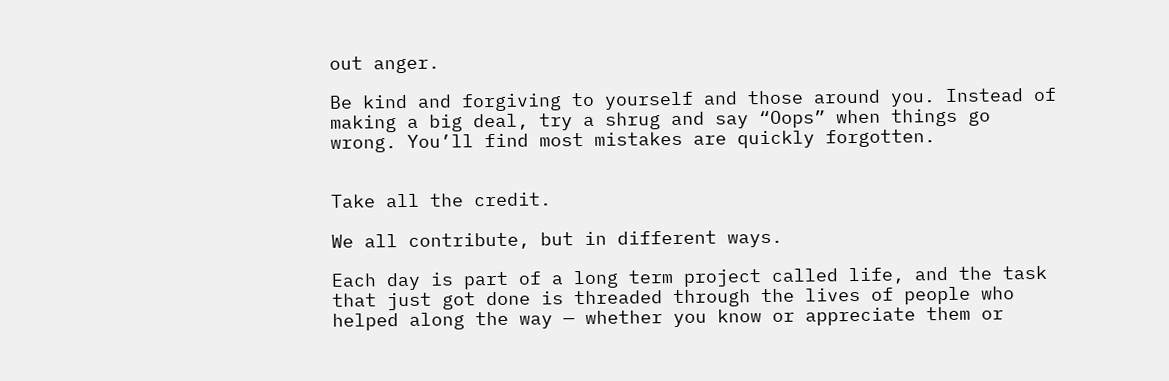out anger.

Be kind and forgiving to yourself and those around you. Instead of making a big deal, try a shrug and say “Oops” when things go wrong. You’ll find most mistakes are quickly forgotten.


Take all the credit.

We all contribute, but in different ways.

Each day is part of a long term project called life, and the task that just got done is threaded through the lives of people who helped along the way — whether you know or appreciate them or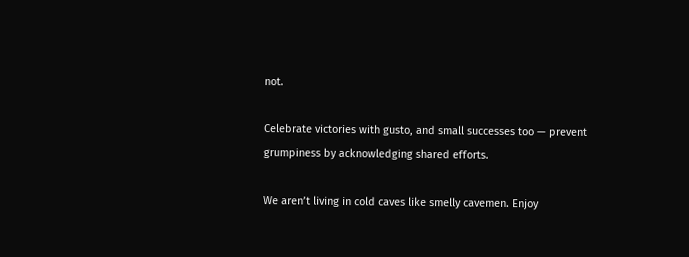not.

Celebrate victories with gusto, and small successes too — prevent grumpiness by acknowledging shared efforts.

We aren’t living in cold caves like smelly cavemen. Enjoy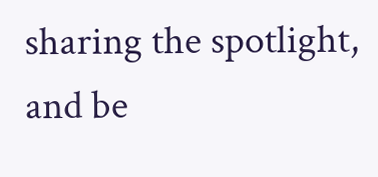sharing the spotlight, and be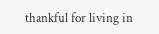thankful for living in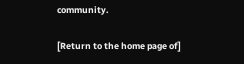community.

[Return to the home page of]